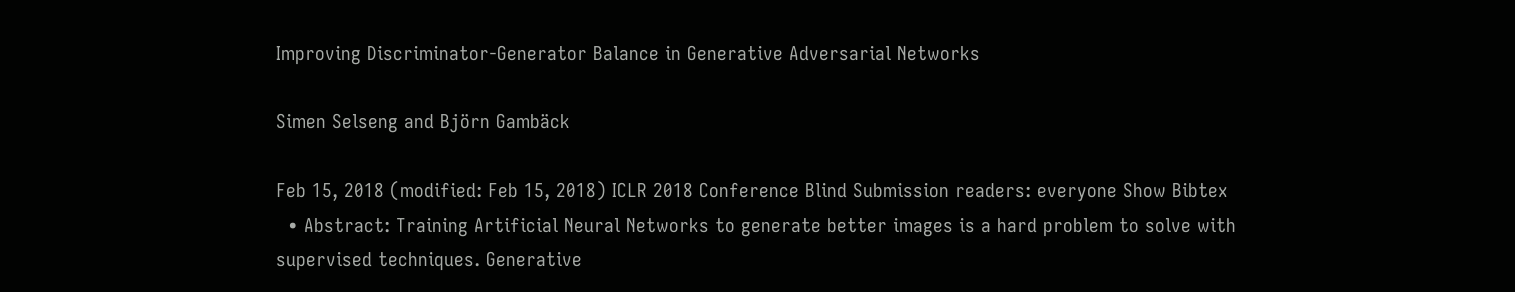Improving Discriminator-Generator Balance in Generative Adversarial Networks

Simen Selseng and Björn Gambäck

Feb 15, 2018 (modified: Feb 15, 2018) ICLR 2018 Conference Blind Submission readers: everyone Show Bibtex
  • Abstract: Training Artificial Neural Networks to generate better images is a hard problem to solve with supervised techniques. Generative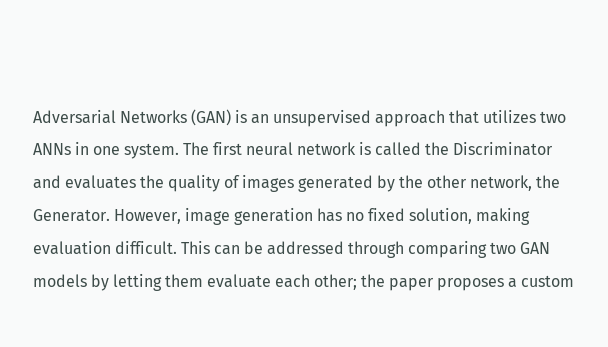Adversarial Networks (GAN) is an unsupervised approach that utilizes two ANNs in one system. The first neural network is called the Discriminator and evaluates the quality of images generated by the other network, the Generator. However, image generation has no fixed solution, making evaluation difficult. This can be addressed through comparing two GAN models by letting them evaluate each other; the paper proposes a custom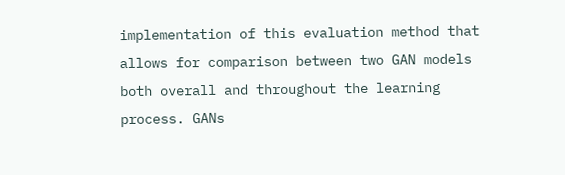implementation of this evaluation method that allows for comparison between two GAN models both overall and throughout the learning process. GANs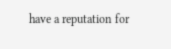have a reputation for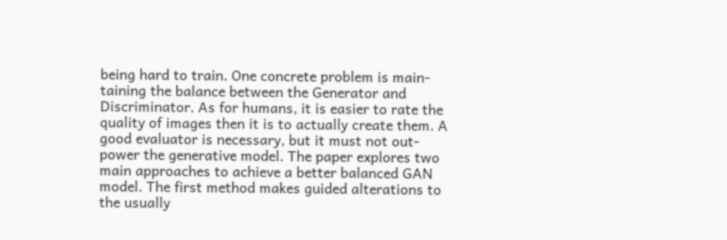being hard to train. One concrete problem is main- taining the balance between the Generator and Discriminator. As for humans, it is easier to rate the quality of images then it is to actually create them. A good evaluator is necessary, but it must not out-power the generative model. The paper explores two main approaches to achieve a better balanced GAN model. The first method makes guided alterations to the usually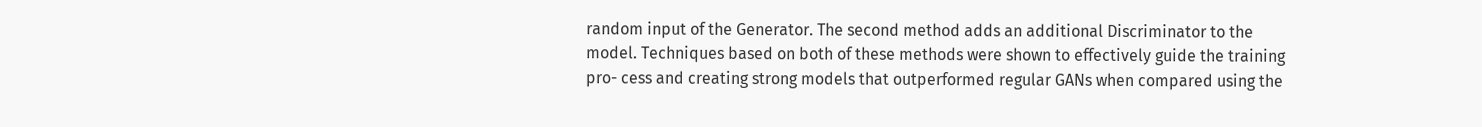random input of the Generator. The second method adds an additional Discriminator to the model. Techniques based on both of these methods were shown to effectively guide the training pro- cess and creating strong models that outperformed regular GANs when compared using the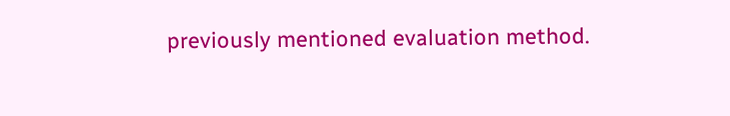previously mentioned evaluation method.